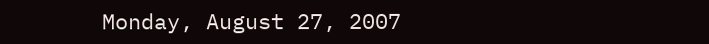Monday, August 27, 2007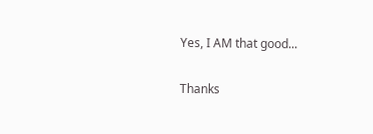Yes, I AM that good...

Thanks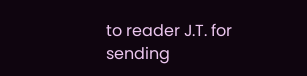to reader J.T. for sending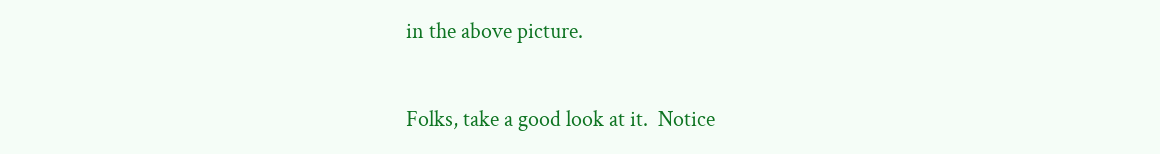in the above picture.

Folks, take a good look at it.  Notice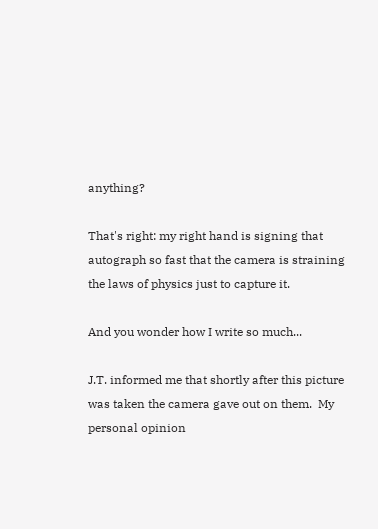anything?

That's right: my right hand is signing that autograph so fast that the camera is straining the laws of physics just to capture it.

And you wonder how I write so much...

J.T. informed me that shortly after this picture was taken the camera gave out on them.  My personal opinion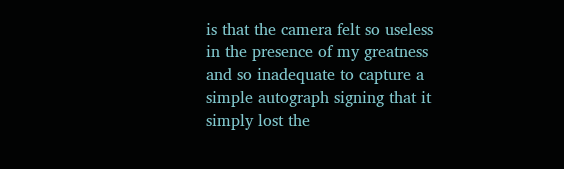is that the camera felt so useless in the presence of my greatness and so inadequate to capture a simple autograph signing that it simply lost the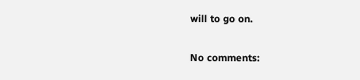will to go on.

No comments: